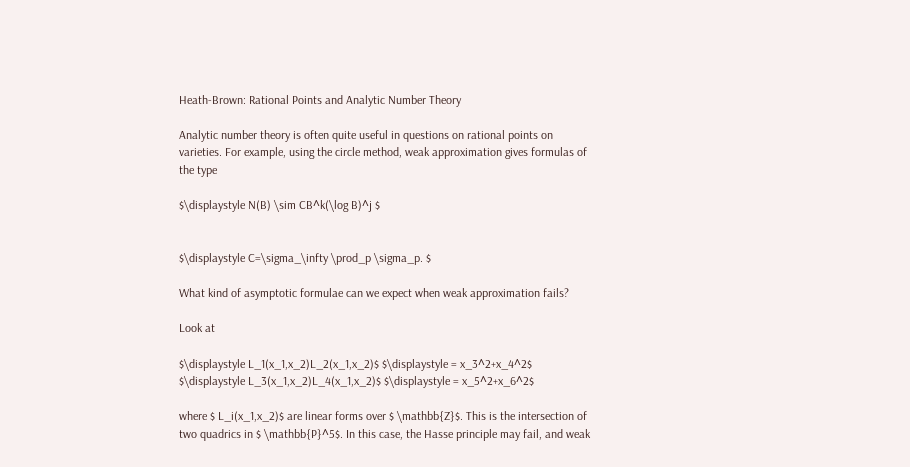Heath-Brown: Rational Points and Analytic Number Theory

Analytic number theory is often quite useful in questions on rational points on varieties. For example, using the circle method, weak approximation gives formulas of the type

$\displaystyle N(B) \sim CB^k(\log B)^j $


$\displaystyle C=\sigma_\infty \prod_p \sigma_p. $

What kind of asymptotic formulae can we expect when weak approximation fails?

Look at

$\displaystyle L_1(x_1,x_2)L_2(x_1,x_2)$ $\displaystyle = x_3^2+x_4^2$
$\displaystyle L_3(x_1,x_2)L_4(x_1,x_2)$ $\displaystyle = x_5^2+x_6^2$

where $ L_i(x_1,x_2)$ are linear forms over $ \mathbb{Z}$. This is the intersection of two quadrics in $ \mathbb{P}^5$. In this case, the Hasse principle may fail, and weak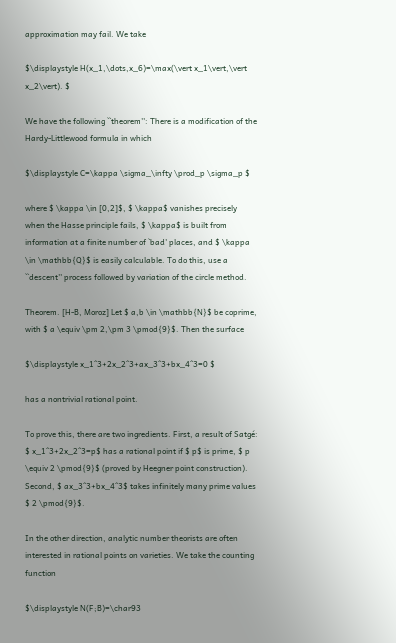approximation may fail. We take

$\displaystyle H(x_1,\dots,x_6)=\max(\vert x_1\vert,\vert x_2\vert). $

We have the following ``theorem'': There is a modification of the Hardy-Littlewood formula in which

$\displaystyle C=\kappa \sigma_\infty \prod_p \sigma_p $

where $ \kappa \in [0,2]$, $ \kappa$ vanishes precisely when the Hasse principle fails, $ \kappa$ is built from information at a finite number of `bad' places, and $ \kappa \in \mathbb{Q}$ is easily calculable. To do this, use a ``descent'' process followed by variation of the circle method.

Theorem. [H-B, Moroz] Let $ a,b \in \mathbb{N}$ be coprime, with $ a \equiv \pm 2,\pm 3 \pmod{9}$. Then the surface

$\displaystyle x_1^3+2x_2^3+ax_3^3+bx_4^3=0 $

has a nontrivial rational point.

To prove this, there are two ingredients. First, a result of Satgé: $ x_1^3+2x_2^3=p$ has a rational point if $ p$ is prime, $ p \equiv 2 \pmod{9}$ (proved by Heegner point construction). Second, $ ax_3^3+bx_4^3$ takes infinitely many prime values $ 2 \pmod{9}$.

In the other direction, analytic number theorists are often interested in rational points on varieties. We take the counting function

$\displaystyle N(F;B)=\char93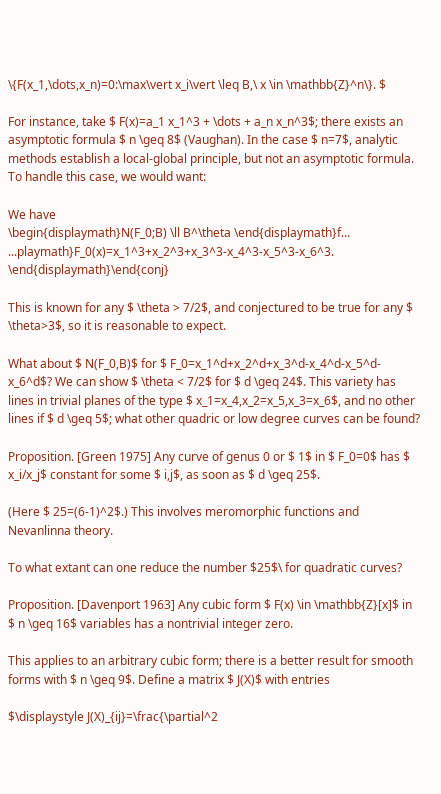\{F(x_1,\dots,x_n)=0:\max\vert x_i\vert \leq B,\ x \in \mathbb{Z}^n\}. $

For instance, take $ F(x)=a_1 x_1^3 + \dots + a_n x_n^3$; there exists an asymptotic formula $ n \geq 8$ (Vaughan). In the case $ n=7$, analytic methods establish a local-global principle, but not an asymptotic formula. To handle this case, we would want:

We have
\begin{displaymath}N(F_0;B) \ll B^\theta \end{displaymath}f...
...playmath}F_0(x)=x_1^3+x_2^3+x_3^3-x_4^3-x_5^3-x_6^3. \end{displaymath}\end{conj}

This is known for any $ \theta > 7/2$, and conjectured to be true for any $ \theta>3$, so it is reasonable to expect.

What about $ N(F_0,B)$ for $ F_0=x_1^d+x_2^d+x_3^d-x_4^d-x_5^d-x_6^d$? We can show $ \theta < 7/2$ for $ d \geq 24$. This variety has lines in trivial planes of the type $ x_1=x_4,x_2=x_5,x_3=x_6$, and no other lines if $ d \geq 5$; what other quadric or low degree curves can be found?

Proposition. [Green 1975] Any curve of genus 0 or $ 1$ in $ F_0=0$ has $ x_i/x_j$ constant for some $ i,j$, as soon as $ d \geq 25$.

(Here $ 25=(6-1)^2$.) This involves meromorphic functions and Nevanlinna theory.

To what extant can one reduce the number $25$\ for quadratic curves?

Proposition. [Davenport 1963] Any cubic form $ F(x) \in \mathbb{Z}[x]$ in $ n \geq 16$ variables has a nontrivial integer zero.

This applies to an arbitrary cubic form; there is a better result for smooth forms with $ n \geq 9$. Define a matrix $ J(X)$ with entries

$\displaystyle J(X)_{ij}=\frac{\partial^2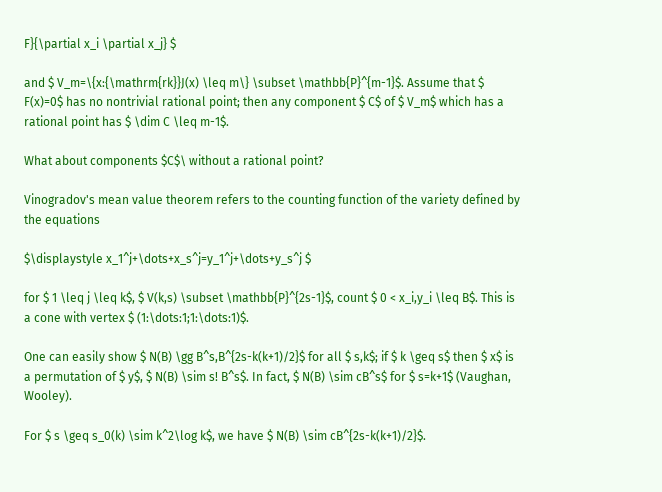F}{\partial x_i \partial x_j} $

and $ V_m=\{x:{\mathrm{rk}}J(x) \leq m\} \subset \mathbb{P}^{m-1}$. Assume that $ F(x)=0$ has no nontrivial rational point; then any component $ C$ of $ V_m$ which has a rational point has $ \dim C \leq m-1$.

What about components $C$\ without a rational point?

Vinogradov's mean value theorem refers to the counting function of the variety defined by the equations

$\displaystyle x_1^j+\dots+x_s^j=y_1^j+\dots+y_s^j $

for $ 1 \leq j \leq k$, $ V(k,s) \subset \mathbb{P}^{2s-1}$, count $ 0 < x_i,y_i \leq B$. This is a cone with vertex $ (1:\dots:1;1:\dots:1)$.

One can easily show $ N(B) \gg B^s,B^{2s-k(k+1)/2}$ for all $ s,k$; if $ k \geq s$ then $ x$ is a permutation of $ y$, $ N(B) \sim s! B^s$. In fact, $ N(B) \sim cB^s$ for $ s=k+1$ (Vaughan, Wooley).

For $ s \geq s_0(k) \sim k^2\log k$, we have $ N(B) \sim cB^{2s-k(k+1)/2}$.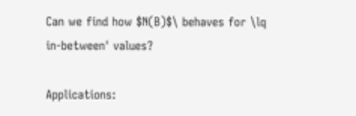Can we find how $N(B)$\ behaves for \lq in-between' values?

Applications: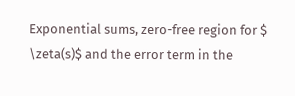Exponential sums, zero-free region for $ \zeta(s)$ and the error term in the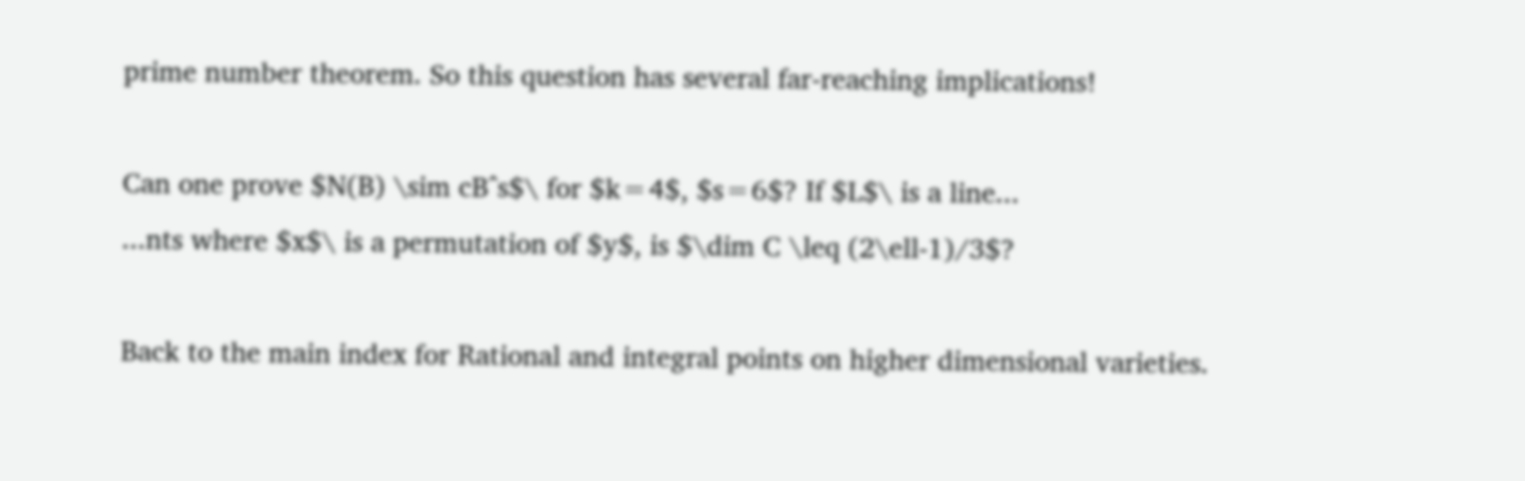prime number theorem. So this question has several far-reaching implications!

Can one prove $N(B) \sim cB^s$\ for $k=4$, $s=6$? If $L$\ is a line...
...nts where $x$\ is a permutation of $y$, is $\dim C \leq (2\ell-1)/3$?

Back to the main index for Rational and integral points on higher dimensional varieties.